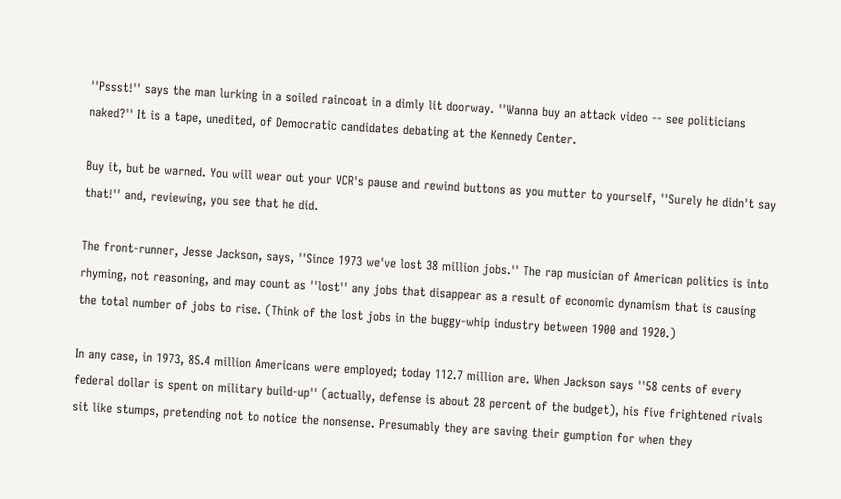''Pssst!'' says the man lurking in a soiled raincoat in a dimly lit doorway. ''Wanna buy an attack video -- see politicians naked?'' It is a tape, unedited, of Democratic candidates debating at the Kennedy Center.

Buy it, but be warned. You will wear out your VCR's pause and rewind buttons as you mutter to yourself, ''Surely he didn't say that!'' and, reviewing, you see that he did.

The front-runner, Jesse Jackson, says, ''Since 1973 we've lost 38 million jobs.'' The rap musician of American politics is into rhyming, not reasoning, and may count as ''lost'' any jobs that disappear as a result of economic dynamism that is causing the total number of jobs to rise. (Think of the lost jobs in the buggy-whip industry between 1900 and 1920.)

In any case, in 1973, 85.4 million Americans were employed; today 112.7 million are. When Jackson says ''58 cents of every federal dollar is spent on military build-up'' (actually, defense is about 28 percent of the budget), his five frightened rivals sit like stumps, pretending not to notice the nonsense. Presumably they are saving their gumption for when they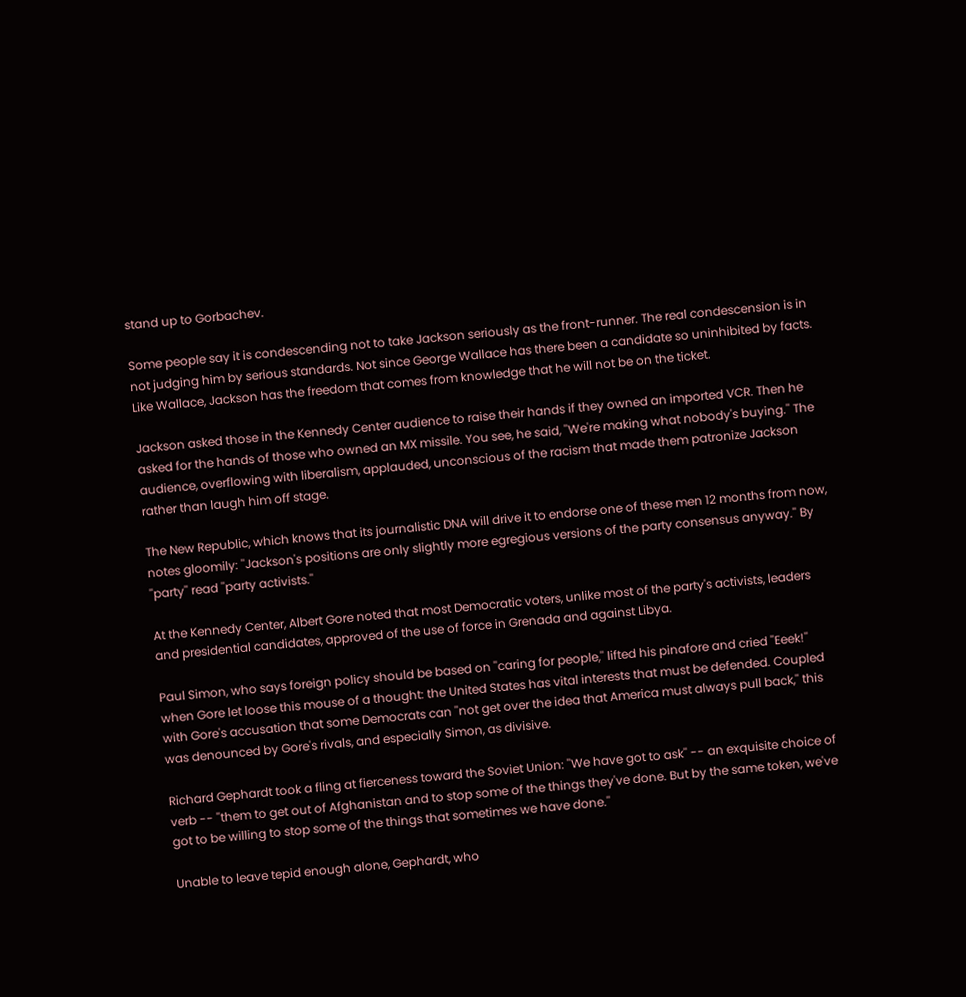stand up to Gorbachev.

Some people say it is condescending not to take Jackson seriously as the front-runner. The real condescension is in not judging him by serious standards. Not since George Wallace has there been a candidate so uninhibited by facts. Like Wallace, Jackson has the freedom that comes from knowledge that he will not be on the ticket.

Jackson asked those in the Kennedy Center audience to raise their hands if they owned an imported VCR. Then he asked for the hands of those who owned an MX missile. You see, he said, ''We're making what nobody's buying.'' The audience, overflowing with liberalism, applauded, unconscious of the racism that made them patronize Jackson rather than laugh him off stage.

The New Republic, which knows that its journalistic DNA will drive it to endorse one of these men 12 months from now, notes gloomily: ''Jackson's positions are only slightly more egregious versions of the party consensus anyway.'' By ''party'' read ''party activists.''

At the Kennedy Center, Albert Gore noted that most Democratic voters, unlike most of the party's activists, leaders and presidential candidates, approved of the use of force in Grenada and against Libya.

Paul Simon, who says foreign policy should be based on ''caring for people,'' lifted his pinafore and cried ''Eeek!'' when Gore let loose this mouse of a thought: the United States has vital interests that must be defended. Coupled with Gore's accusation that some Democrats can ''not get over the idea that America must always pull back,'' this was denounced by Gore's rivals, and especially Simon, as divisive.

Richard Gephardt took a fling at fierceness toward the Soviet Union: ''We have got to ask'' -- an exquisite choice of verb -- ''them to get out of Afghanistan and to stop some of the things they've done. But by the same token, we've got to be willing to stop some of the things that sometimes we have done.''

Unable to leave tepid enough alone, Gephardt, who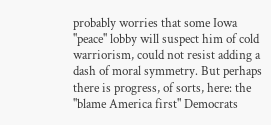probably worries that some Iowa ''peace'' lobby will suspect him of cold warriorism, could not resist adding a dash of moral symmetry. But perhaps there is progress, of sorts, here: the ''blame America first" Democrats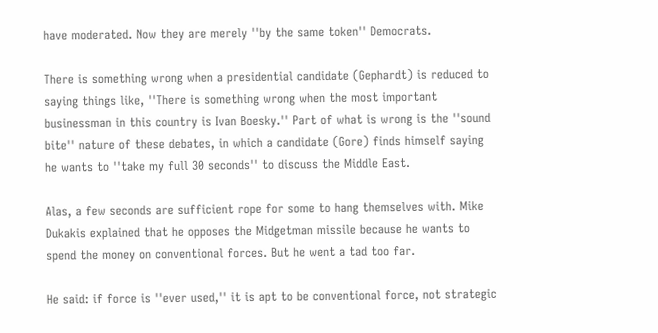have moderated. Now they are merely ''by the same token'' Democrats.

There is something wrong when a presidential candidate (Gephardt) is reduced to saying things like, ''There is something wrong when the most important businessman in this country is Ivan Boesky.'' Part of what is wrong is the ''sound bite'' nature of these debates, in which a candidate (Gore) finds himself saying he wants to ''take my full 30 seconds'' to discuss the Middle East.

Alas, a few seconds are sufficient rope for some to hang themselves with. Mike Dukakis explained that he opposes the Midgetman missile because he wants to spend the money on conventional forces. But he went a tad too far.

He said: if force is ''ever used,'' it is apt to be conventional force, not strategic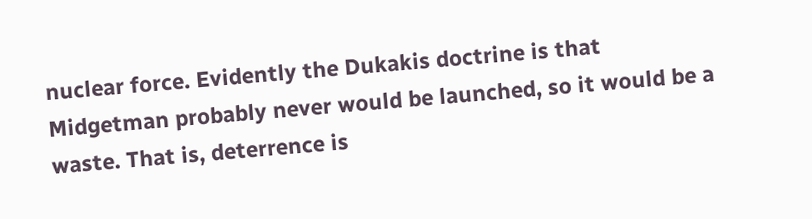nuclear force. Evidently the Dukakis doctrine is that Midgetman probably never would be launched, so it would be a waste. That is, deterrence is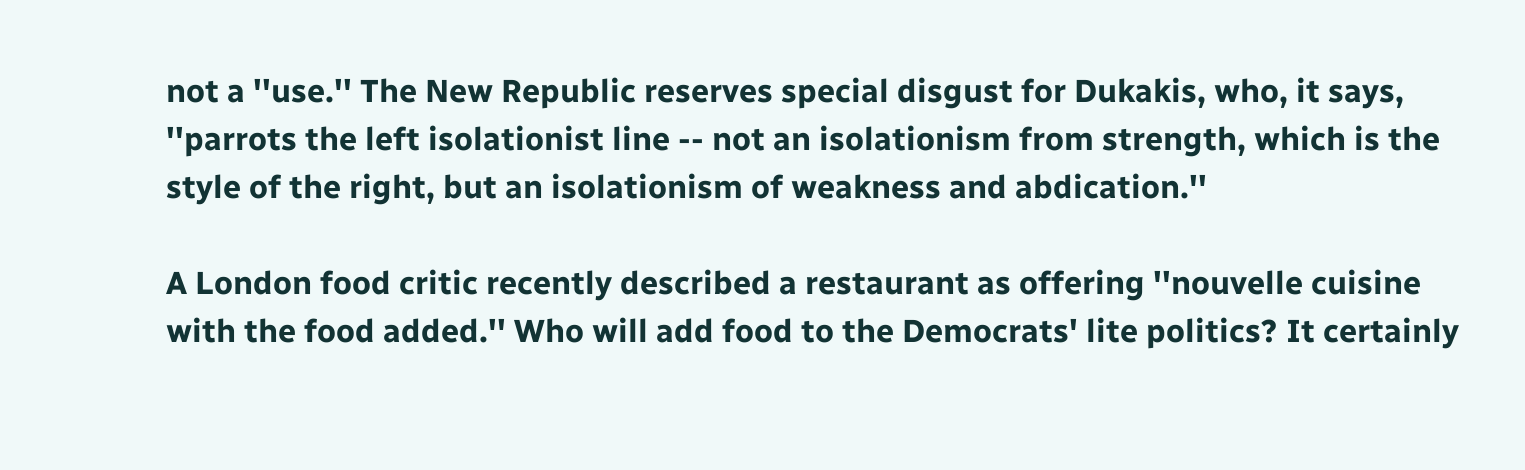not a ''use.'' The New Republic reserves special disgust for Dukakis, who, it says, ''parrots the left isolationist line -- not an isolationism from strength, which is the style of the right, but an isolationism of weakness and abdication.''

A London food critic recently described a restaurant as offering ''nouvelle cuisine with the food added.'' Who will add food to the Democrats' lite politics? It certainly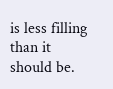is less filling than it should be.